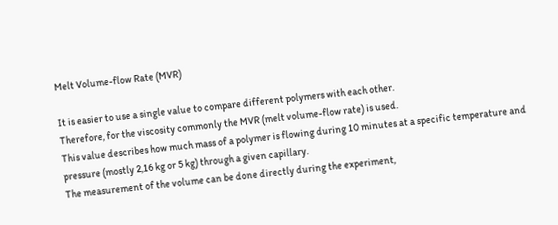Melt Volume-flow Rate (MVR)

It is easier to use a single value to compare different polymers with each other.
Therefore, for the viscosity commonly the MVR (melt volume-flow rate) is used.
This value describes how much mass of a polymer is flowing during 10 minutes at a specific temperature and pressure (mostly 2,16 kg or 5 kg) through a given capillary.
The measurement of the volume can be done directly during the experiment,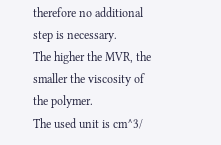therefore no additional step is necessary.
The higher the MVR, the smaller the viscosity of the polymer.
The used unit is cm^3/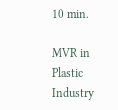10 min.

MVR in Plastic Industry